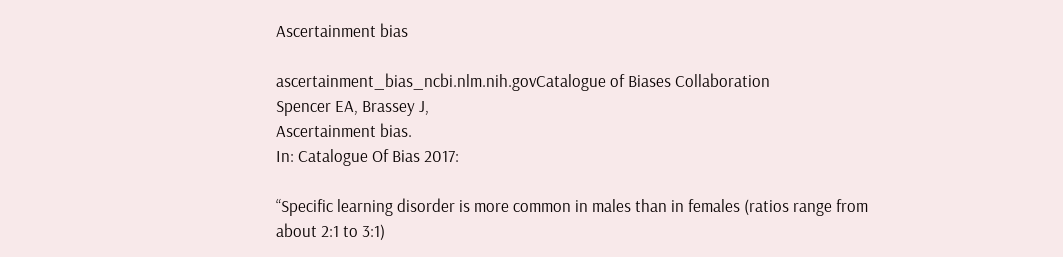Ascertainment bias

ascertainment_bias_ncbi.nlm.nih.govCatalogue of Biases Collaboration
Spencer EA, Brassey J,
Ascertainment bias.
In: Catalogue Of Bias 2017:

“Specific learning disorder is more common in males than in females (ratios range from about 2:1 to 3:1)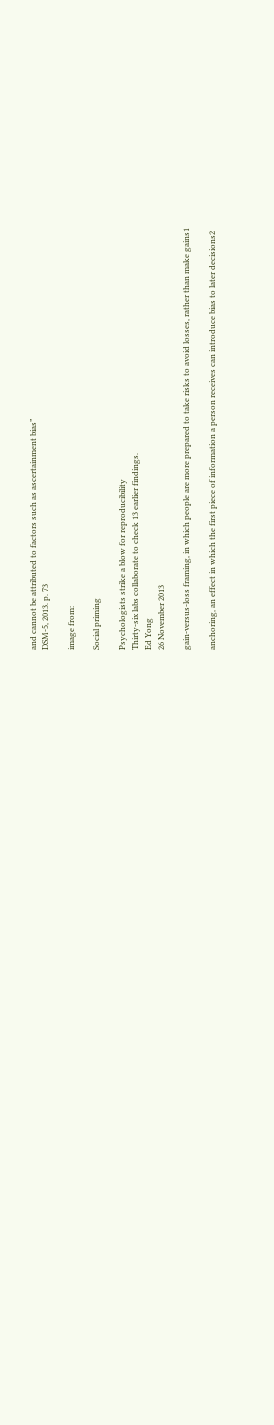and cannot be attributed to factors such as ascertainment bias”
DSM-5, 2013. p. 73

image from:

Social priming

Psychologists strike a blow for reproducibility
Thirty-six labs collaborate to check 13 earlier findings.
Ed Yong
26 November 2013

gain-versus-loss framing, in which people are more prepared to take risks to avoid losses, rather than make gains1

anchoring, an effect in which the first piece of information a person receives can introduce bias to later decisions2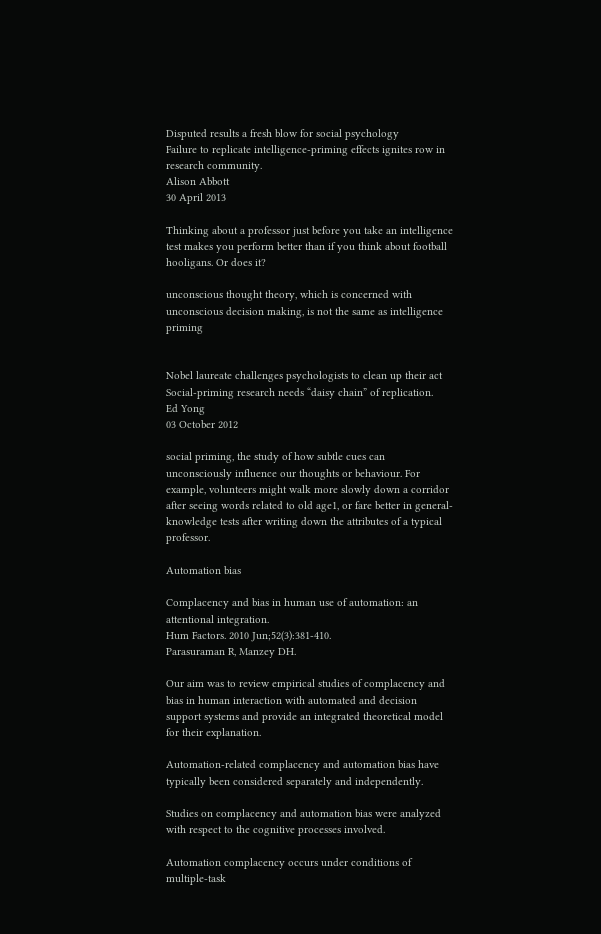Disputed results a fresh blow for social psychology
Failure to replicate intelligence-priming effects ignites row in research community.
Alison Abbott
30 April 2013

Thinking about a professor just before you take an intelligence test makes you perform better than if you think about football hooligans. Or does it?

unconscious thought theory, which is concerned with unconscious decision making, is not the same as intelligence priming


Nobel laureate challenges psychologists to clean up their act
Social-priming research needs “daisy chain” of replication.
Ed Yong
03 October 2012

social priming, the study of how subtle cues can unconsciously influence our thoughts or behaviour. For example, volunteers might walk more slowly down a corridor after seeing words related to old age1, or fare better in general-knowledge tests after writing down the attributes of a typical professor.

Automation bias

Complacency and bias in human use of automation: an attentional integration.
Hum Factors. 2010 Jun;52(3):381-410.
Parasuraman R, Manzey DH.

Our aim was to review empirical studies of complacency and bias in human interaction with automated and decision support systems and provide an integrated theoretical model for their explanation.

Automation-related complacency and automation bias have typically been considered separately and independently.

Studies on complacency and automation bias were analyzed with respect to the cognitive processes involved.

Automation complacency occurs under conditions of multiple-task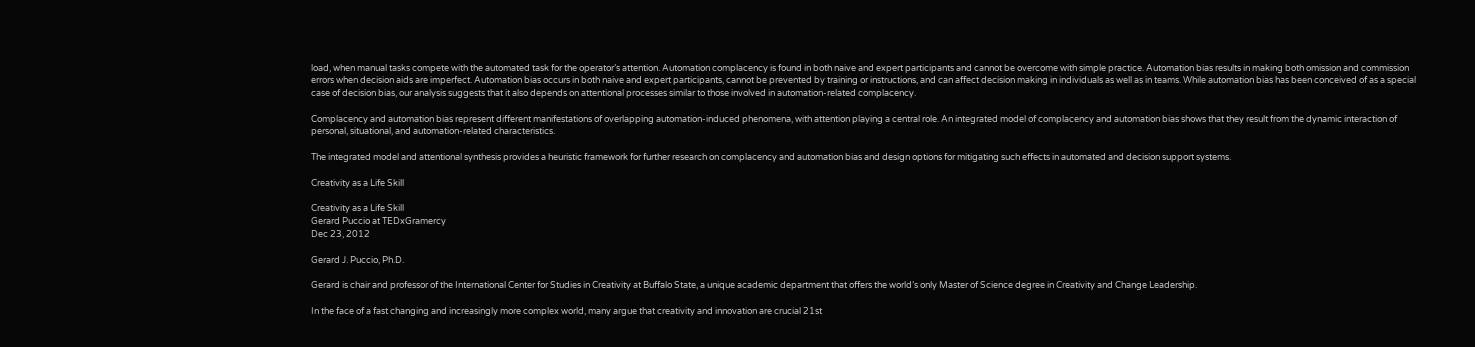load, when manual tasks compete with the automated task for the operator’s attention. Automation complacency is found in both naive and expert participants and cannot be overcome with simple practice. Automation bias results in making both omission and commission errors when decision aids are imperfect. Automation bias occurs in both naive and expert participants, cannot be prevented by training or instructions, and can affect decision making in individuals as well as in teams. While automation bias has been conceived of as a special case of decision bias, our analysis suggests that it also depends on attentional processes similar to those involved in automation-related complacency.

Complacency and automation bias represent different manifestations of overlapping automation-induced phenomena, with attention playing a central role. An integrated model of complacency and automation bias shows that they result from the dynamic interaction of personal, situational, and automation-related characteristics.

The integrated model and attentional synthesis provides a heuristic framework for further research on complacency and automation bias and design options for mitigating such effects in automated and decision support systems.

Creativity as a Life Skill

Creativity as a Life Skill
Gerard Puccio at TEDxGramercy
Dec 23, 2012

Gerard J. Puccio, Ph.D.

Gerard is chair and professor of the International Center for Studies in Creativity at Buffalo State, a unique academic department that offers the world’s only Master of Science degree in Creativity and Change Leadership.

In the face of a fast changing and increasingly more complex world, many argue that creativity and innovation are crucial 21st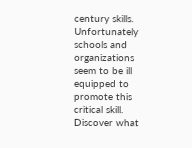century skills. Unfortunately schools and organizations seem to be ill equipped to promote this critical skill. Discover what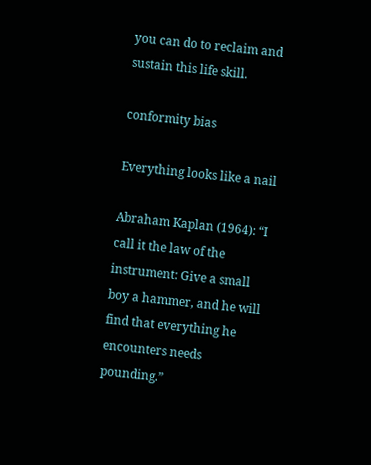you can do to reclaim and sustain this life skill.

conformity bias

Everything looks like a nail

Abraham Kaplan (1964): “I call it the law of the instrument: Give a small boy a hammer, and he will find that everything he encounters needs pounding.”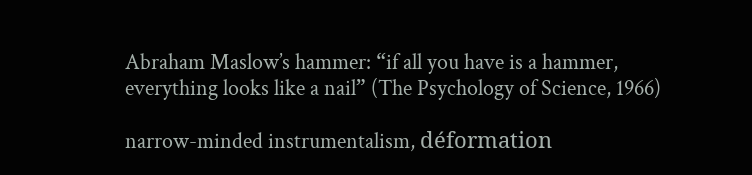Abraham Maslow’s hammer: “if all you have is a hammer, everything looks like a nail” (The Psychology of Science, 1966)

narrow-minded instrumentalism, déformation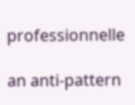professionnelle

an anti-pattern